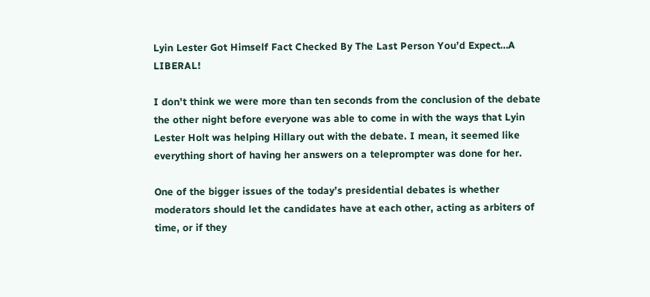Lyin Lester Got Himself Fact Checked By The Last Person You’d Expect…A LIBERAL!

I don’t think we were more than ten seconds from the conclusion of the debate the other night before everyone was able to come in with the ways that Lyin Lester Holt was helping Hillary out with the debate. I mean, it seemed like everything short of having her answers on a teleprompter was done for her.

One of the bigger issues of the today’s presidential debates is whether moderators should let the candidates have at each other, acting as arbiters of time, or if they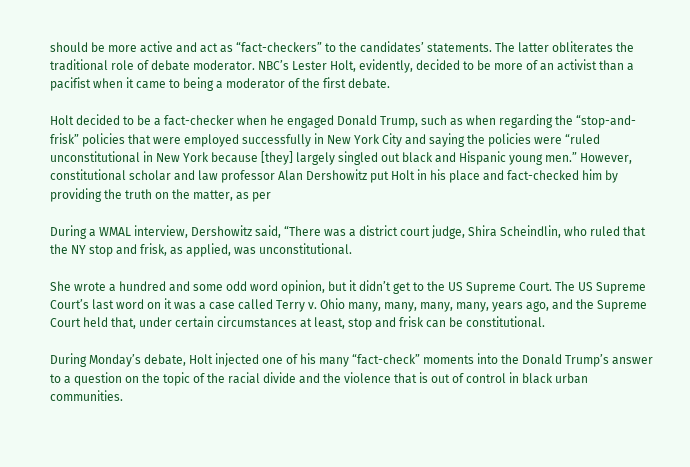should be more active and act as “fact-checkers” to the candidates’ statements. The latter obliterates the traditional role of debate moderator. NBC’s Lester Holt, evidently, decided to be more of an activist than a pacifist when it came to being a moderator of the first debate.

Holt decided to be a fact-checker when he engaged Donald Trump, such as when regarding the “stop-and-frisk” policies that were employed successfully in New York City and saying the policies were “ruled unconstitutional in New York because [they] largely singled out black and Hispanic young men.” However, constitutional scholar and law professor Alan Dershowitz put Holt in his place and fact-checked him by providing the truth on the matter, as per

During a WMAL interview, Dershowitz said, “There was a district court judge, Shira Scheindlin, who ruled that the NY stop and frisk, as applied, was unconstitutional.

She wrote a hundred and some odd word opinion, but it didn’t get to the US Supreme Court. The US Supreme Court’s last word on it was a case called Terry v. Ohio many, many, many, many, years ago, and the Supreme Court held that, under certain circumstances at least, stop and frisk can be constitutional.

During Monday’s debate, Holt injected one of his many “fact-check” moments into the Donald Trump’s answer to a question on the topic of the racial divide and the violence that is out of control in black urban communities.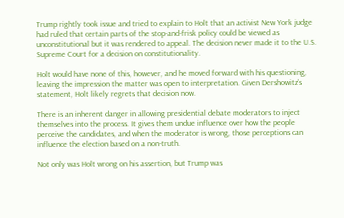Trump rightly took issue and tried to explain to Holt that an activist New York judge had ruled that certain parts of the stop-and-frisk policy could be viewed as unconstitutional but it was rendered to appeal. The decision never made it to the U.S. Supreme Court for a decision on constitutionality.

Holt would have none of this, however, and he moved forward with his questioning, leaving the impression the matter was open to interpretation. Given Dershowitz’s statement, Holt likely regrets that decision now.

There is an inherent danger in allowing presidential debate moderators to inject themselves into the process. It gives them undue influence over how the people perceive the candidates, and when the moderator is wrong, those perceptions can influence the election based on a non-truth.

Not only was Holt wrong on his assertion, but Trump was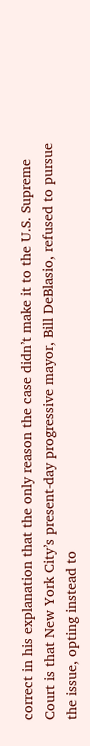correct in his explanation that the only reason the case didn’t make it to the U.S. Supreme Court is that New York City’s present-day progressive mayor, Bill DeBlasio, refused to pursue the issue, opting instead to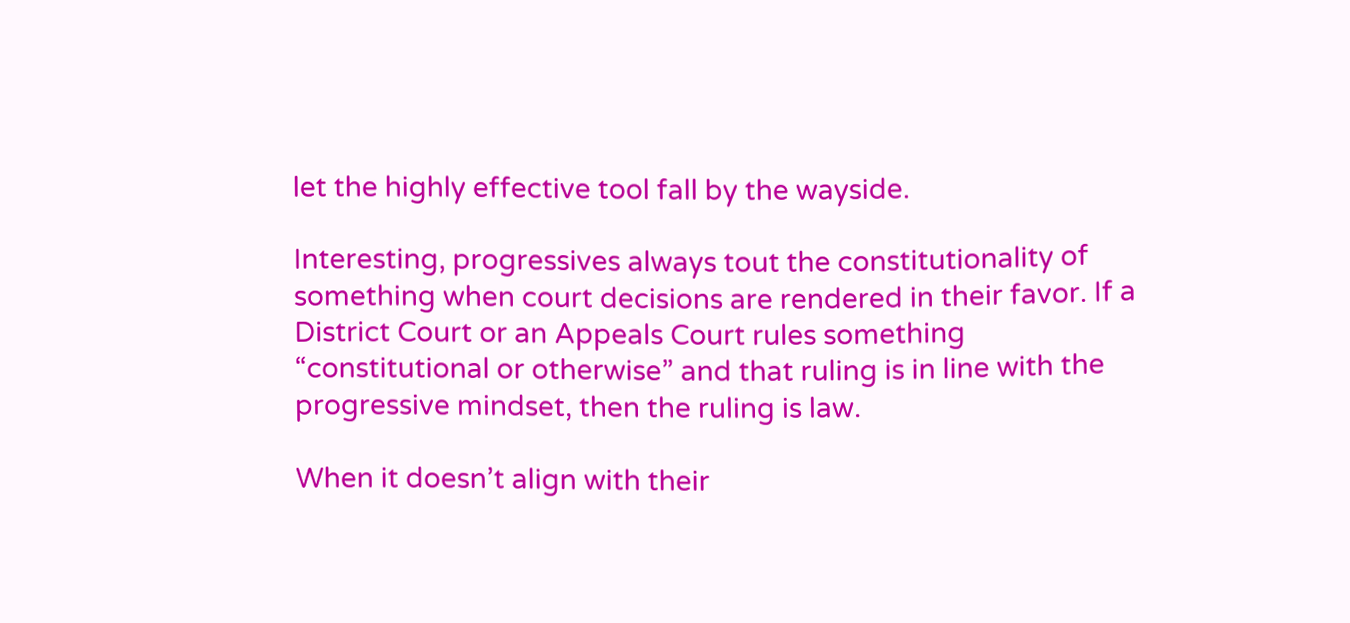let the highly effective tool fall by the wayside.

Interesting, progressives always tout the constitutionality of something when court decisions are rendered in their favor. If a District Court or an Appeals Court rules something “constitutional or otherwise” and that ruling is in line with the progressive mindset, then the ruling is law.

When it doesn’t align with their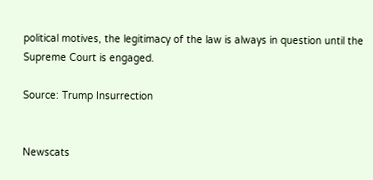political motives, the legitimacy of the law is always in question until the Supreme Court is engaged.

Source: Trump Insurrection


Newscats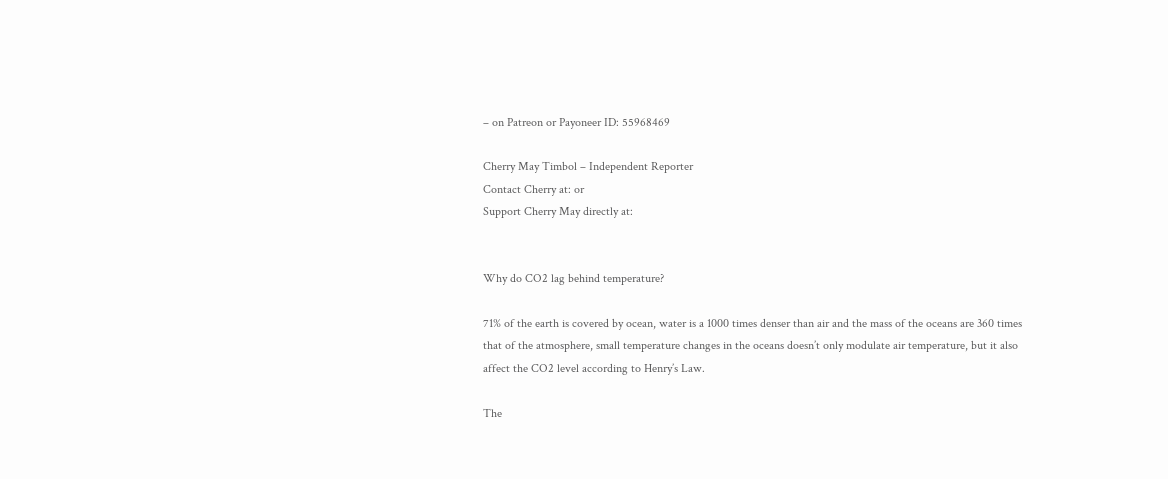– on Patreon or Payoneer ID: 55968469

Cherry May Timbol – Independent Reporter
Contact Cherry at: or
Support Cherry May directly at:


Why do CO2 lag behind temperature?

71% of the earth is covered by ocean, water is a 1000 times denser than air and the mass of the oceans are 360 times that of the atmosphere, small temperature changes in the oceans doesn’t only modulate air temperature, but it also affect the CO2 level according to Henry’s Law.

The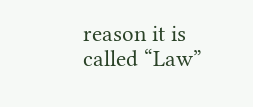reason it is called “Law”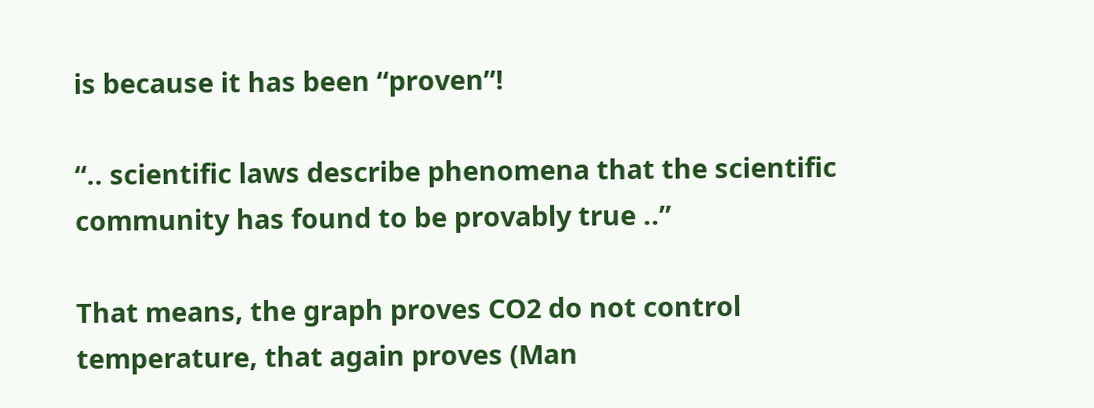is because it has been “proven”!

“.. scientific laws describe phenomena that the scientific community has found to be provably true ..”

That means, the graph proves CO2 do not control temperature, that again proves (Man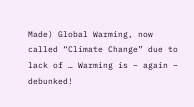Made) Global Warming, now called “Climate Change” due to lack of … Warming is – again – debunked!